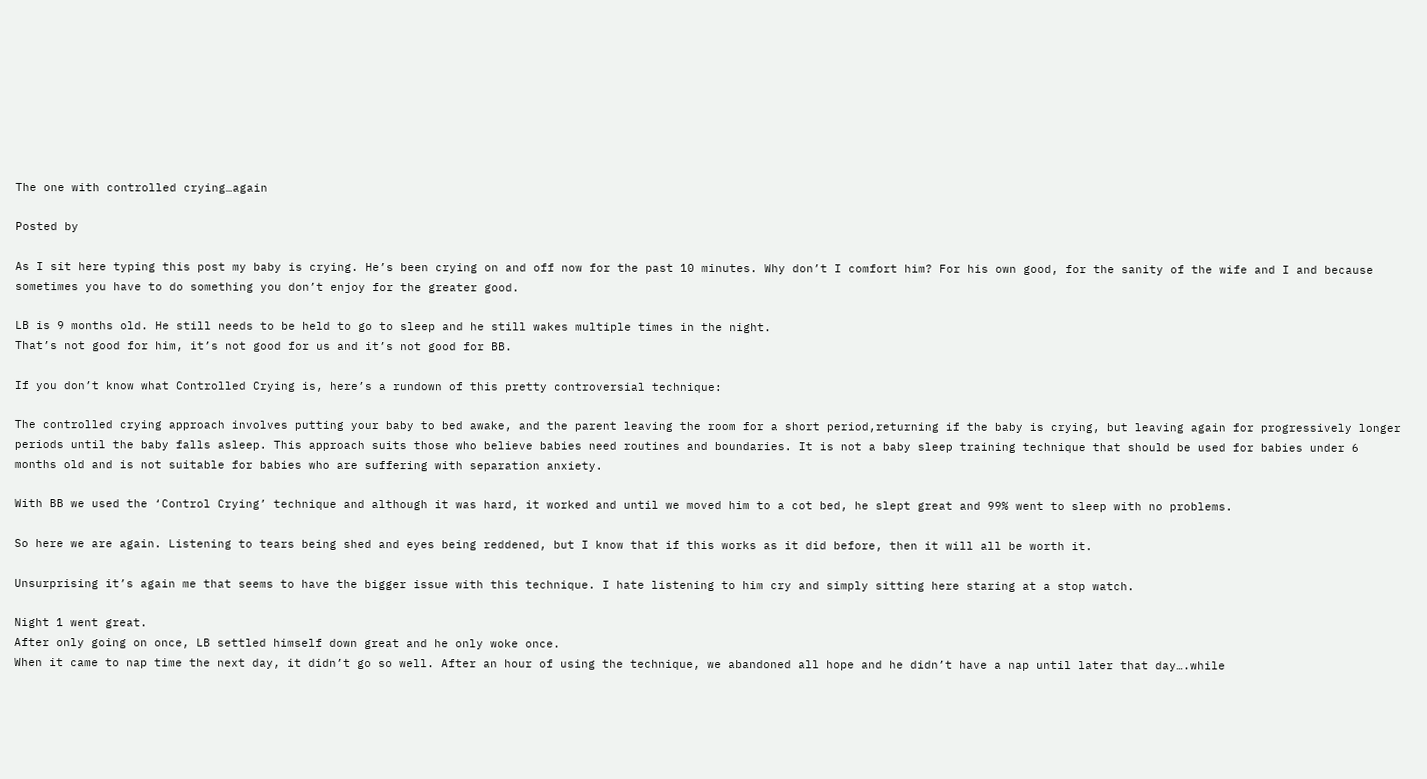The one with controlled crying…again

Posted by

As I sit here typing this post my baby is crying. He’s been crying on and off now for the past 10 minutes. Why don’t I comfort him? For his own good, for the sanity of the wife and I and because sometimes you have to do something you don’t enjoy for the greater good.

LB is 9 months old. He still needs to be held to go to sleep and he still wakes multiple times in the night.
That’s not good for him, it’s not good for us and it’s not good for BB.

If you don’t know what Controlled Crying is, here’s a rundown of this pretty controversial technique:

The controlled crying approach involves putting your baby to bed awake, and the parent leaving the room for a short period,returning if the baby is crying, but leaving again for progressively longer periods until the baby falls asleep. This approach suits those who believe babies need routines and boundaries. It is not a baby sleep training technique that should be used for babies under 6 months old and is not suitable for babies who are suffering with separation anxiety.

With BB we used the ‘Control Crying’ technique and although it was hard, it worked and until we moved him to a cot bed, he slept great and 99% went to sleep with no problems.

So here we are again. Listening to tears being shed and eyes being reddened, but I know that if this works as it did before, then it will all be worth it.

Unsurprising it’s again me that seems to have the bigger issue with this technique. I hate listening to him cry and simply sitting here staring at a stop watch.

Night 1 went great.
After only going on once, LB settled himself down great and he only woke once.
When it came to nap time the next day, it didn’t go so well. After an hour of using the technique, we abandoned all hope and he didn’t have a nap until later that day….while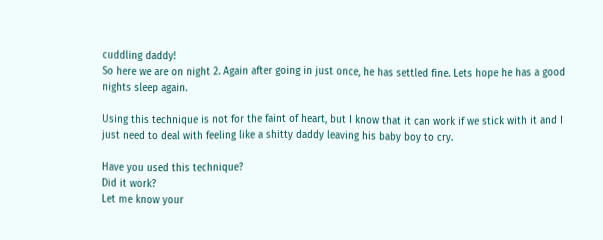cuddling daddy!
So here we are on night 2. Again after going in just once, he has settled fine. Lets hope he has a good nights sleep again.

Using this technique is not for the faint of heart, but I know that it can work if we stick with it and I just need to deal with feeling like a shitty daddy leaving his baby boy to cry.

Have you used this technique?
Did it work?
Let me know your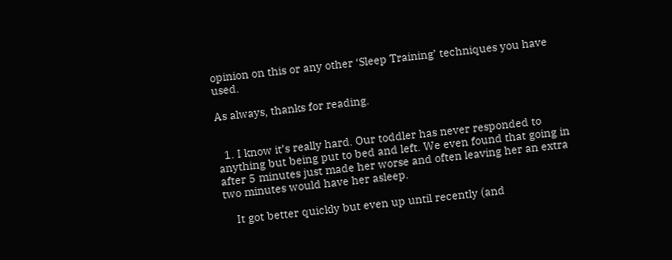opinion on this or any other ‘Sleep Training’ techniques you have used.

As always, thanks for reading.


  1. I know it’s really hard. Our toddler has never responded to anything but being put to bed and left. We even found that going in after 5 minutes just made her worse and often leaving her an extra two minutes would have her asleep.

    It got better quickly but even up until recently (and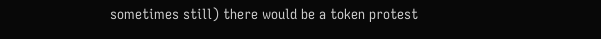sometimes still) there would be a token protest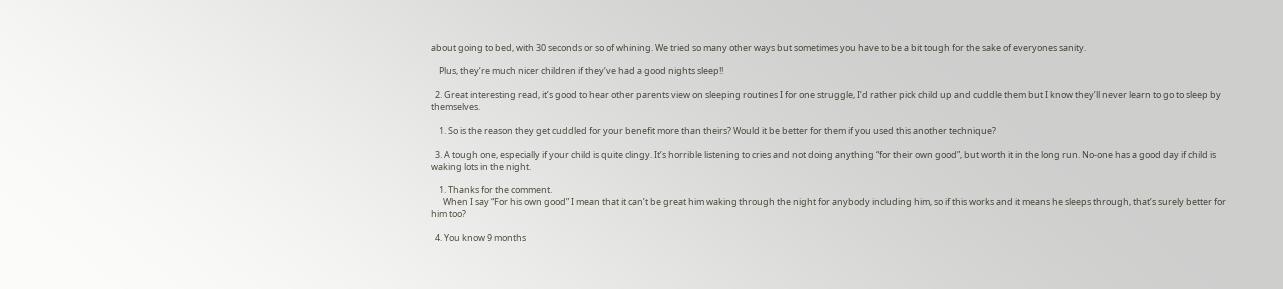about going to bed, with 30 seconds or so of whining. We tried so many other ways but sometimes you have to be a bit tough for the sake of everyones sanity.

    Plus, they’re much nicer children if they’ve had a good nights sleep!!

  2. Great interesting read, it’s good to hear other parents view on sleeping routines I for one struggle, I’d rather pick child up and cuddle them but I know they’ll never learn to go to sleep by themselves.

    1. So is the reason they get cuddled for your benefit more than theirs? Would it be better for them if you used this another technique?

  3. A tough one, especially if your child is quite clingy. It’s horrible listening to cries and not doing anything “for their own good”, but worth it in the long run. No-one has a good day if child is waking lots in the night.

    1. Thanks for the comment.
      When I say “For his own good” I mean that it can’t be great him waking through the night for anybody including him, so if this works and it means he sleeps through, that’s surely better for him too?

  4. You know 9 months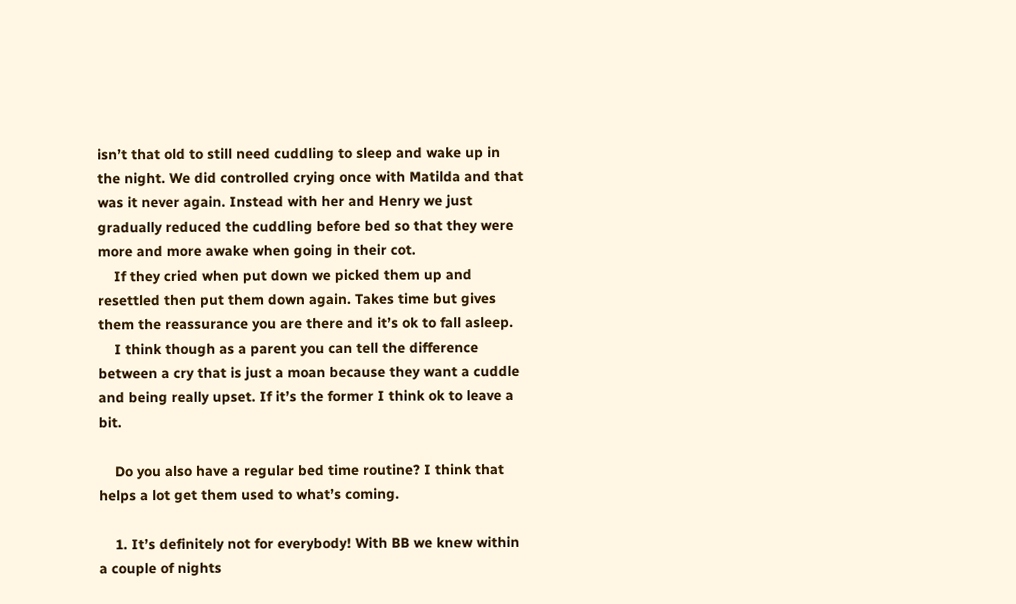isn’t that old to still need cuddling to sleep and wake up in the night. We did controlled crying once with Matilda and that was it never again. Instead with her and Henry we just gradually reduced the cuddling before bed so that they were more and more awake when going in their cot.
    If they cried when put down we picked them up and resettled then put them down again. Takes time but gives them the reassurance you are there and it’s ok to fall asleep.
    I think though as a parent you can tell the difference between a cry that is just a moan because they want a cuddle and being really upset. If it’s the former I think ok to leave a bit.

    Do you also have a regular bed time routine? I think that helps a lot get them used to what’s coming.

    1. It’s definitely not for everybody! With BB we knew within a couple of nights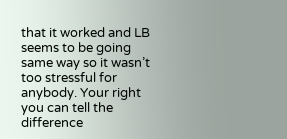that it worked and LB seems to be going same way so it wasn’t too stressful for anybody. Your right you can tell the difference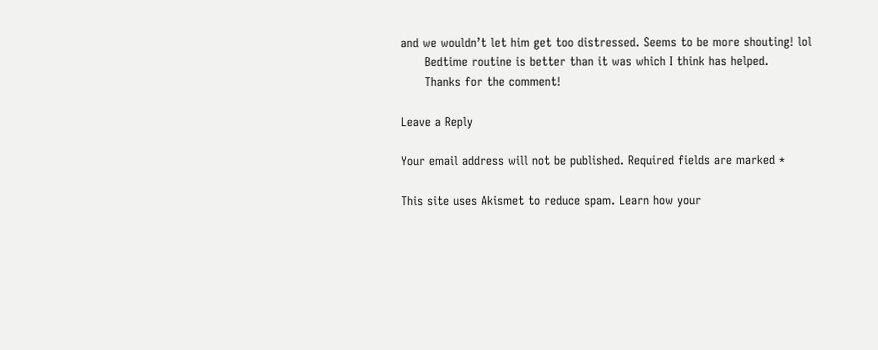and we wouldn’t let him get too distressed. Seems to be more shouting! lol
      Bedtime routine is better than it was which I think has helped.
      Thanks for the comment!

Leave a Reply

Your email address will not be published. Required fields are marked *

This site uses Akismet to reduce spam. Learn how your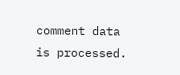comment data is processed.